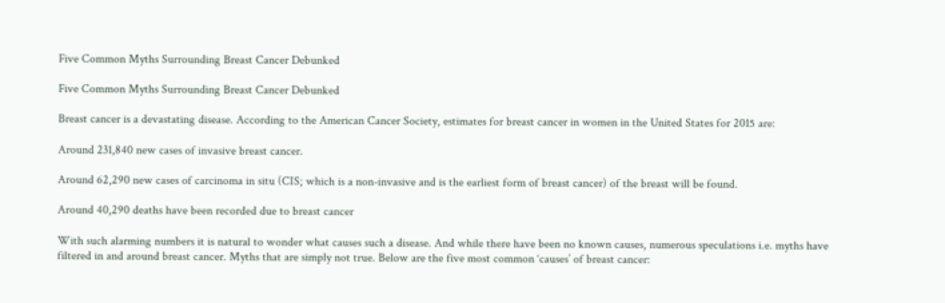Five Common Myths Surrounding Breast Cancer Debunked

Five Common Myths Surrounding Breast Cancer Debunked

Breast cancer is a devastating disease. According to the American Cancer Society, estimates for breast cancer in women in the United States for 2015 are:

Around 231,840 new cases of invasive breast cancer.

Around 62,290 new cases of carcinoma in situ (CIS; which is a non-invasive and is the earliest form of breast cancer) of the breast will be found.

Around 40,290 deaths have been recorded due to breast cancer

With such alarming numbers it is natural to wonder what causes such a disease. And while there have been no known causes, numerous speculations i.e. myths have filtered in and around breast cancer. Myths that are simply not true. Below are the five most common ‘causes’ of breast cancer: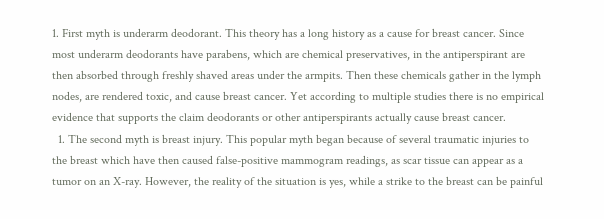1. First myth is underarm deodorant. This theory has a long history as a cause for breast cancer. Since most underarm deodorants have parabens, which are chemical preservatives, in the antiperspirant are then absorbed through freshly shaved areas under the armpits. Then these chemicals gather in the lymph nodes, are rendered toxic, and cause breast cancer. Yet according to multiple studies there is no empirical evidence that supports the claim deodorants or other antiperspirants actually cause breast cancer.
  1. The second myth is breast injury. This popular myth began because of several traumatic injuries to the breast which have then caused false-positive mammogram readings, as scar tissue can appear as a tumor on an X-ray. However, the reality of the situation is yes, while a strike to the breast can be painful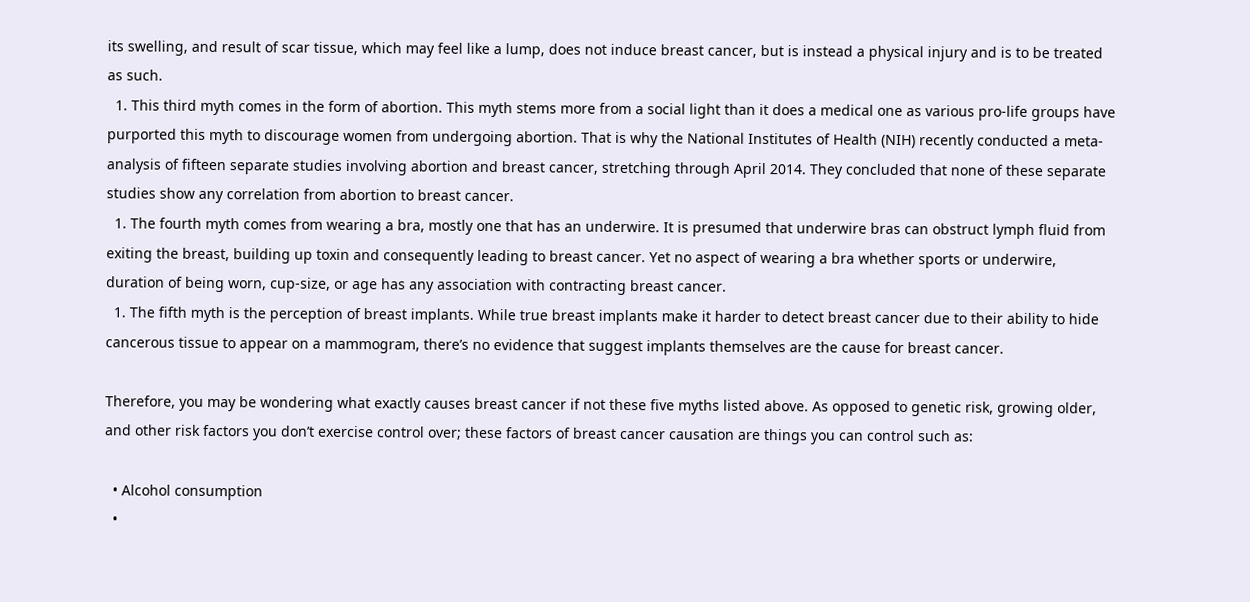its swelling, and result of scar tissue, which may feel like a lump, does not induce breast cancer, but is instead a physical injury and is to be treated as such.
  1. This third myth comes in the form of abortion. This myth stems more from a social light than it does a medical one as various pro-life groups have purported this myth to discourage women from undergoing abortion. That is why the National Institutes of Health (NIH) recently conducted a meta-analysis of fifteen separate studies involving abortion and breast cancer, stretching through April 2014. They concluded that none of these separate studies show any correlation from abortion to breast cancer.
  1. The fourth myth comes from wearing a bra, mostly one that has an underwire. It is presumed that underwire bras can obstruct lymph fluid from exiting the breast, building up toxin and consequently leading to breast cancer. Yet no aspect of wearing a bra whether sports or underwire, duration of being worn, cup-size, or age has any association with contracting breast cancer.
  1. The fifth myth is the perception of breast implants. While true breast implants make it harder to detect breast cancer due to their ability to hide cancerous tissue to appear on a mammogram, there’s no evidence that suggest implants themselves are the cause for breast cancer.

Therefore, you may be wondering what exactly causes breast cancer if not these five myths listed above. As opposed to genetic risk, growing older, and other risk factors you don’t exercise control over; these factors of breast cancer causation are things you can control such as:

  • Alcohol consumption
  •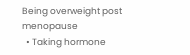Being overweight post menopause
  • Taking hormone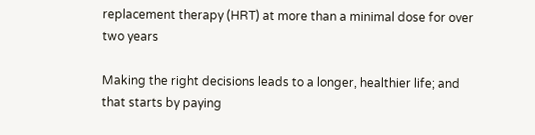replacement therapy (HRT) at more than a minimal dose for over two years

Making the right decisions leads to a longer, healthier life; and that starts by paying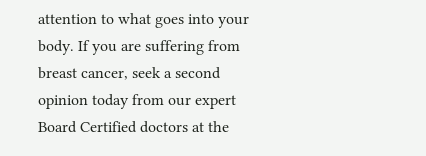attention to what goes into your body. If you are suffering from breast cancer, seek a second opinion today from our expert Board Certified doctors at the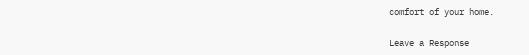comfort of your home.

Leave a Response